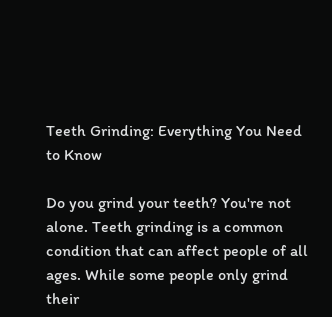Teeth Grinding: Everything You Need to Know

Do you grind your teeth? You're not alone. Teeth grinding is a common condition that can affect people of all ages. While some people only grind their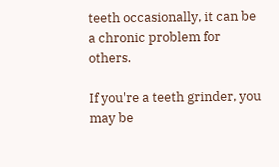teeth occasionally, it can be a chronic problem for others.

If you're a teeth grinder, you may be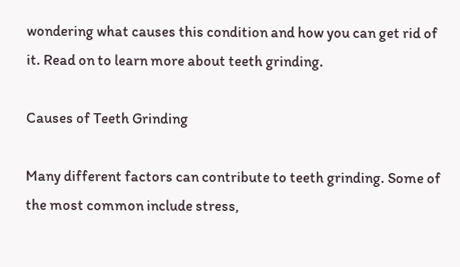wondering what causes this condition and how you can get rid of it. Read on to learn more about teeth grinding.

Causes of Teeth Grinding

Many different factors can contribute to teeth grinding. Some of the most common include stress,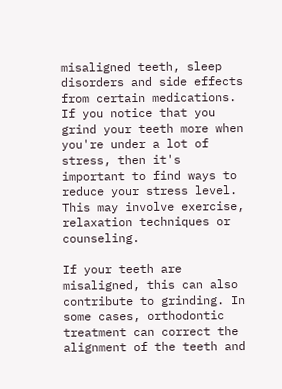misaligned teeth, sleep disorders and side effects from certain medications. If you notice that you grind your teeth more when you're under a lot of stress, then it's important to find ways to reduce your stress level. This may involve exercise, relaxation techniques or counseling.

If your teeth are misaligned, this can also contribute to grinding. In some cases, orthodontic treatment can correct the alignment of the teeth and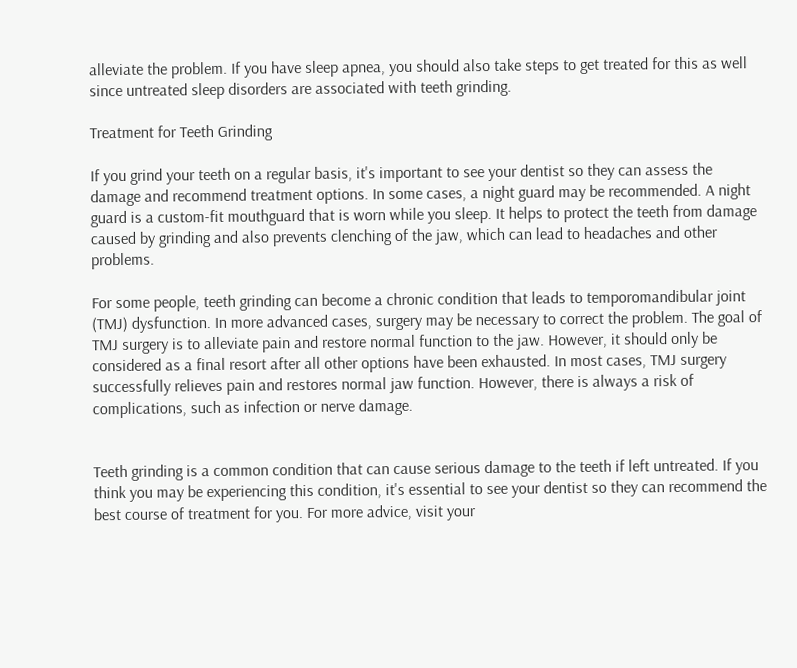alleviate the problem. If you have sleep apnea, you should also take steps to get treated for this as well since untreated sleep disorders are associated with teeth grinding.

Treatment for Teeth Grinding

If you grind your teeth on a regular basis, it's important to see your dentist so they can assess the damage and recommend treatment options. In some cases, a night guard may be recommended. A night guard is a custom-fit mouthguard that is worn while you sleep. It helps to protect the teeth from damage caused by grinding and also prevents clenching of the jaw, which can lead to headaches and other problems.

For some people, teeth grinding can become a chronic condition that leads to temporomandibular joint (TMJ) dysfunction. In more advanced cases, surgery may be necessary to correct the problem. The goal of TMJ surgery is to alleviate pain and restore normal function to the jaw. However, it should only be considered as a final resort after all other options have been exhausted. In most cases, TMJ surgery successfully relieves pain and restores normal jaw function. However, there is always a risk of complications, such as infection or nerve damage.


Teeth grinding is a common condition that can cause serious damage to the teeth if left untreated. If you think you may be experiencing this condition, it's essential to see your dentist so they can recommend the best course of treatment for you. For more advice, visit your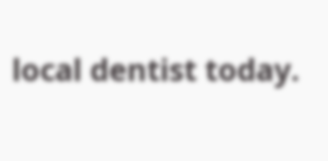local dentist today.